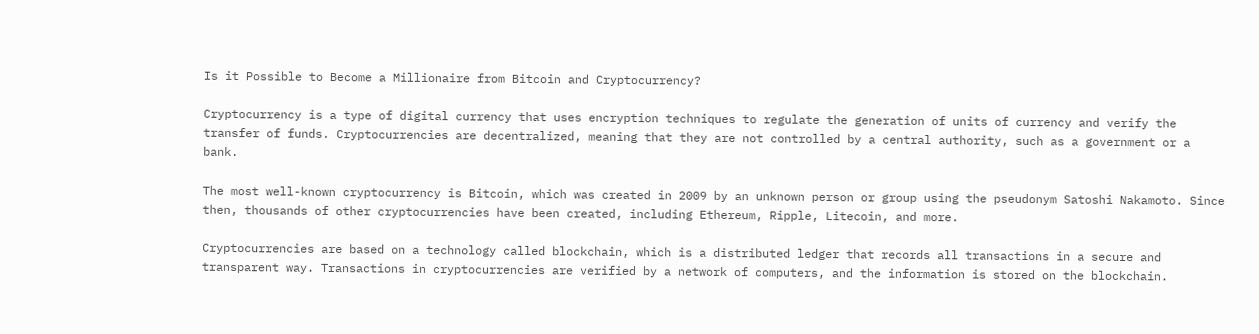Is it Possible to Become a Millionaire from Bitcoin and Cryptocurrency?

Cryptocurrency is a type of digital currency that uses encryption techniques to regulate the generation of units of currency and verify the transfer of funds. Cryptocurrencies are decentralized, meaning that they are not controlled by a central authority, such as a government or a bank.

The most well-known cryptocurrency is Bitcoin, which was created in 2009 by an unknown person or group using the pseudonym Satoshi Nakamoto. Since then, thousands of other cryptocurrencies have been created, including Ethereum, Ripple, Litecoin, and more.

Cryptocurrencies are based on a technology called blockchain, which is a distributed ledger that records all transactions in a secure and transparent way. Transactions in cryptocurrencies are verified by a network of computers, and the information is stored on the blockchain.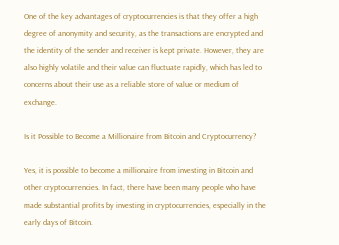One of the key advantages of cryptocurrencies is that they offer a high degree of anonymity and security, as the transactions are encrypted and the identity of the sender and receiver is kept private. However, they are also highly volatile and their value can fluctuate rapidly, which has led to concerns about their use as a reliable store of value or medium of exchange.

Is it Possible to Become a Millionaire from Bitcoin and Cryptocurrency?

Yes, it is possible to become a millionaire from investing in Bitcoin and other cryptocurrencies. In fact, there have been many people who have made substantial profits by investing in cryptocurrencies, especially in the early days of Bitcoin.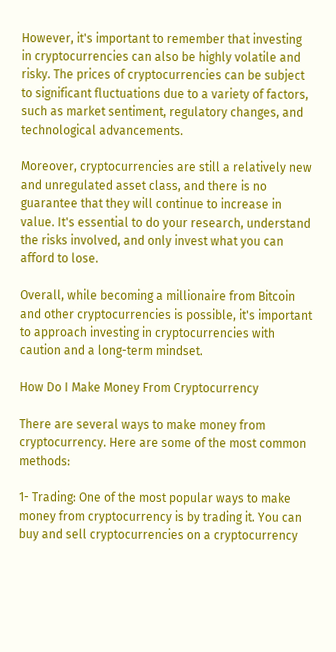However, it's important to remember that investing in cryptocurrencies can also be highly volatile and risky. The prices of cryptocurrencies can be subject to significant fluctuations due to a variety of factors, such as market sentiment, regulatory changes, and technological advancements.

Moreover, cryptocurrencies are still a relatively new and unregulated asset class, and there is no guarantee that they will continue to increase in value. It's essential to do your research, understand the risks involved, and only invest what you can afford to lose.

Overall, while becoming a millionaire from Bitcoin and other cryptocurrencies is possible, it's important to approach investing in cryptocurrencies with caution and a long-term mindset.

How Do I Make Money From Cryptocurrency

There are several ways to make money from cryptocurrency. Here are some of the most common methods:

1- Trading: One of the most popular ways to make money from cryptocurrency is by trading it. You can buy and sell cryptocurrencies on a cryptocurrency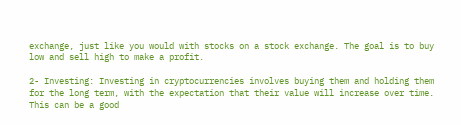exchange, just like you would with stocks on a stock exchange. The goal is to buy low and sell high to make a profit.

2- Investing: Investing in cryptocurrencies involves buying them and holding them for the long term, with the expectation that their value will increase over time. This can be a good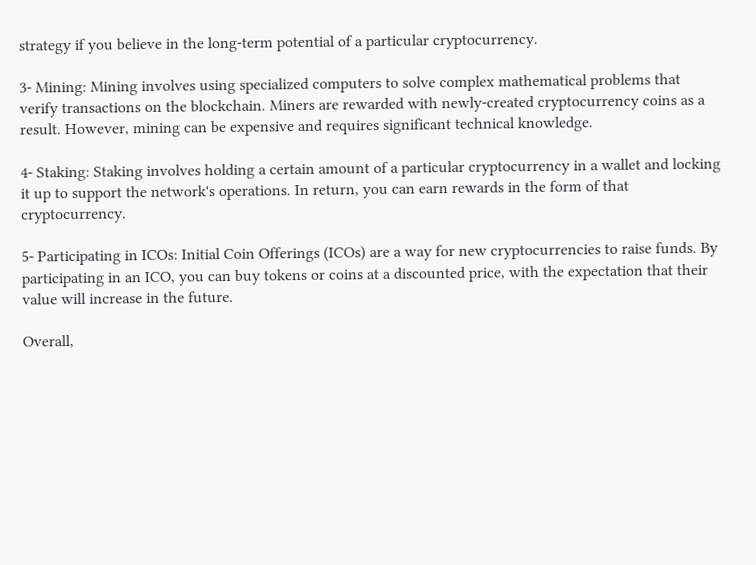strategy if you believe in the long-term potential of a particular cryptocurrency.

3- Mining: Mining involves using specialized computers to solve complex mathematical problems that verify transactions on the blockchain. Miners are rewarded with newly-created cryptocurrency coins as a result. However, mining can be expensive and requires significant technical knowledge.

4- Staking: Staking involves holding a certain amount of a particular cryptocurrency in a wallet and locking it up to support the network's operations. In return, you can earn rewards in the form of that cryptocurrency.

5- Participating in ICOs: Initial Coin Offerings (ICOs) are a way for new cryptocurrencies to raise funds. By participating in an ICO, you can buy tokens or coins at a discounted price, with the expectation that their value will increase in the future.

Overall,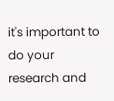it's important to do your research and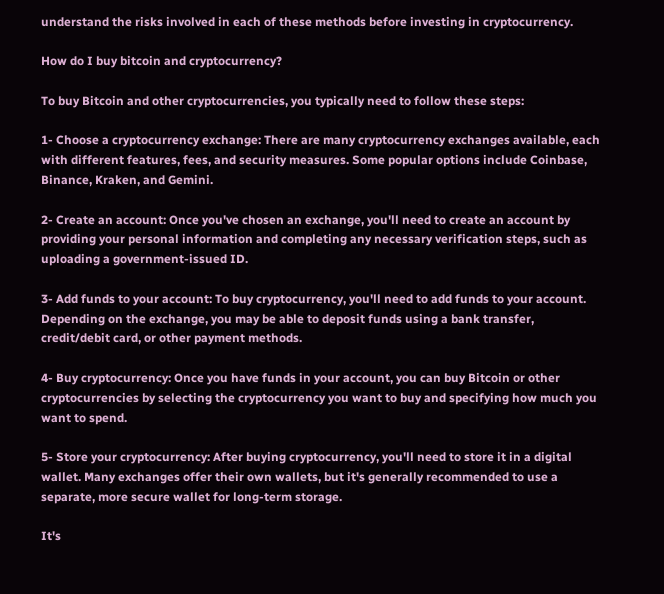understand the risks involved in each of these methods before investing in cryptocurrency.

How do I buy bitcoin and cryptocurrency?

To buy Bitcoin and other cryptocurrencies, you typically need to follow these steps:

1- Choose a cryptocurrency exchange: There are many cryptocurrency exchanges available, each with different features, fees, and security measures. Some popular options include Coinbase, Binance, Kraken, and Gemini.

2- Create an account: Once you've chosen an exchange, you'll need to create an account by providing your personal information and completing any necessary verification steps, such as uploading a government-issued ID.

3- Add funds to your account: To buy cryptocurrency, you'll need to add funds to your account. Depending on the exchange, you may be able to deposit funds using a bank transfer, credit/debit card, or other payment methods.

4- Buy cryptocurrency: Once you have funds in your account, you can buy Bitcoin or other cryptocurrencies by selecting the cryptocurrency you want to buy and specifying how much you want to spend.

5- Store your cryptocurrency: After buying cryptocurrency, you'll need to store it in a digital wallet. Many exchanges offer their own wallets, but it's generally recommended to use a separate, more secure wallet for long-term storage.

It's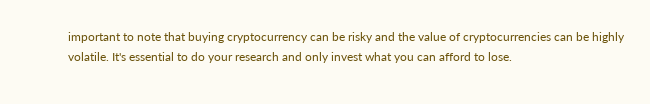important to note that buying cryptocurrency can be risky and the value of cryptocurrencies can be highly volatile. It's essential to do your research and only invest what you can afford to lose.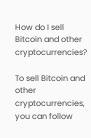How do I sell Bitcoin and other cryptocurrencies?

To sell Bitcoin and other cryptocurrencies, you can follow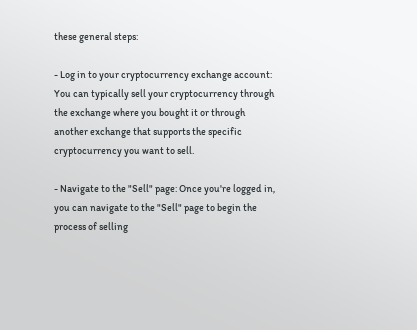these general steps:

- Log in to your cryptocurrency exchange account: You can typically sell your cryptocurrency through the exchange where you bought it or through another exchange that supports the specific cryptocurrency you want to sell.

- Navigate to the "Sell" page: Once you're logged in, you can navigate to the "Sell" page to begin the process of selling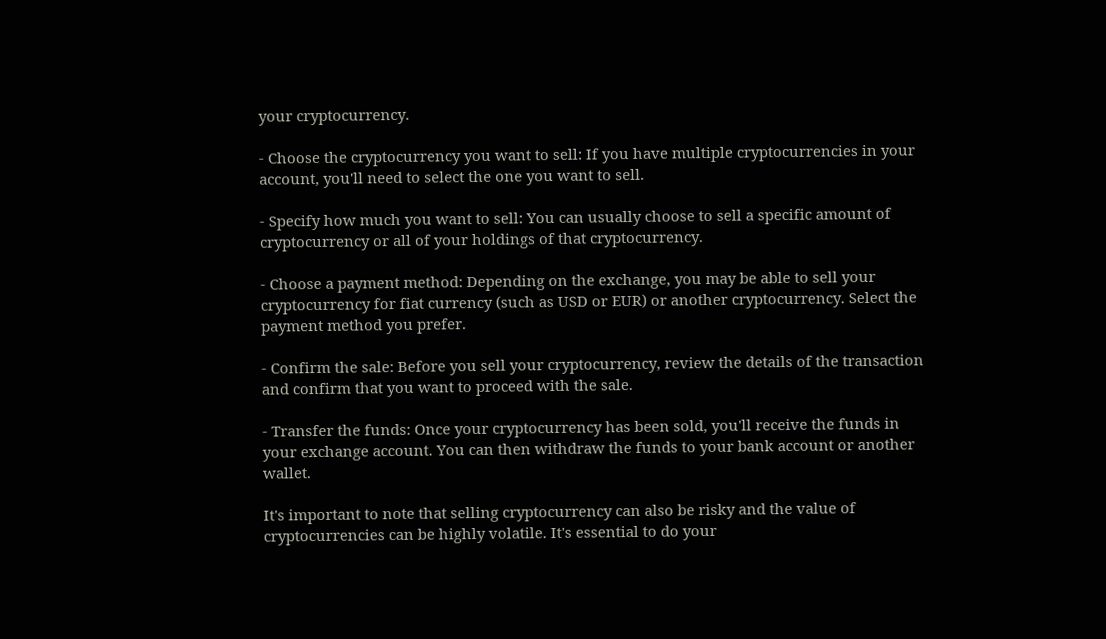your cryptocurrency.

- Choose the cryptocurrency you want to sell: If you have multiple cryptocurrencies in your account, you'll need to select the one you want to sell.

- Specify how much you want to sell: You can usually choose to sell a specific amount of cryptocurrency or all of your holdings of that cryptocurrency.

- Choose a payment method: Depending on the exchange, you may be able to sell your cryptocurrency for fiat currency (such as USD or EUR) or another cryptocurrency. Select the payment method you prefer.

- Confirm the sale: Before you sell your cryptocurrency, review the details of the transaction and confirm that you want to proceed with the sale.

- Transfer the funds: Once your cryptocurrency has been sold, you'll receive the funds in your exchange account. You can then withdraw the funds to your bank account or another wallet.

It's important to note that selling cryptocurrency can also be risky and the value of cryptocurrencies can be highly volatile. It's essential to do your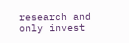research and only invest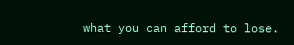what you can afford to lose.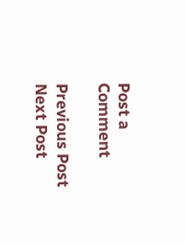Post a Comment

Previous Post Next Post